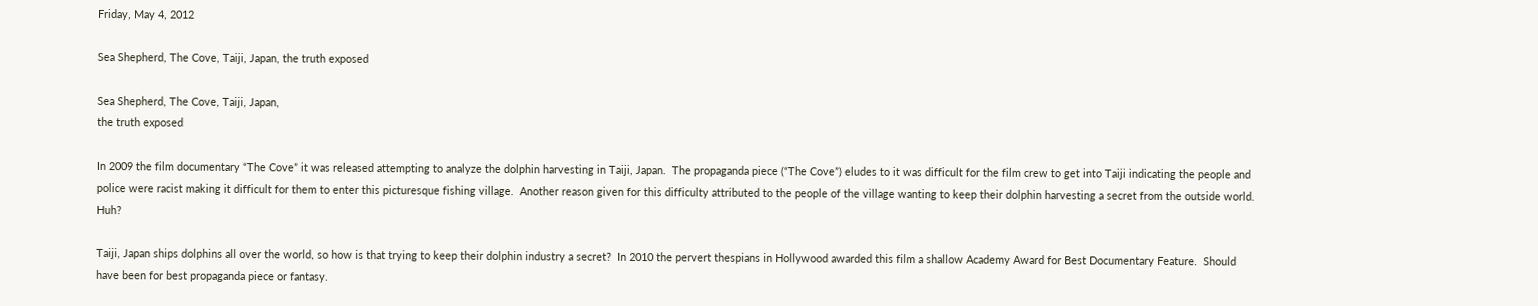Friday, May 4, 2012

Sea Shepherd, The Cove, Taiji, Japan, the truth exposed

Sea Shepherd, The Cove, Taiji, Japan,
the truth exposed

In 2009 the film documentary “The Cove” it was released attempting to analyze the dolphin harvesting in Taiji, Japan.  The propaganda piece (“The Cove”) eludes to it was difficult for the film crew to get into Taiji indicating the people and police were racist making it difficult for them to enter this picturesque fishing village.  Another reason given for this difficulty attributed to the people of the village wanting to keep their dolphin harvesting a secret from the outside world.  Huh?

Taiji, Japan ships dolphins all over the world, so how is that trying to keep their dolphin industry a secret?  In 2010 the pervert thespians in Hollywood awarded this film a shallow Academy Award for Best Documentary Feature.  Should have been for best propaganda piece or fantasy.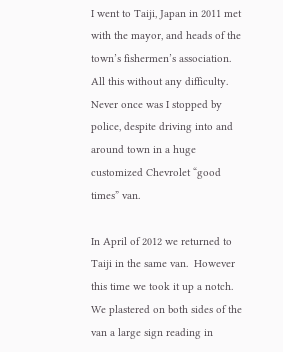I went to Taiji, Japan in 2011 met with the mayor, and heads of the town’s fishermen’s association.  All this without any difficulty.  Never once was I stopped by police, despite driving into and around town in a huge customized Chevrolet “good times” van.

In April of 2012 we returned to Taiji in the same van.  However this time we took it up a notch.  We plastered on both sides of the van a large sign reading in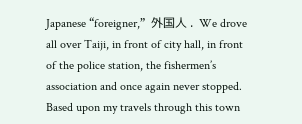Japanese “foreigner,”  外国人 .  We drove all over Taiji, in front of city hall, in front of the police station, the fishermen’s association and once again never stopped.  Based upon my travels through this town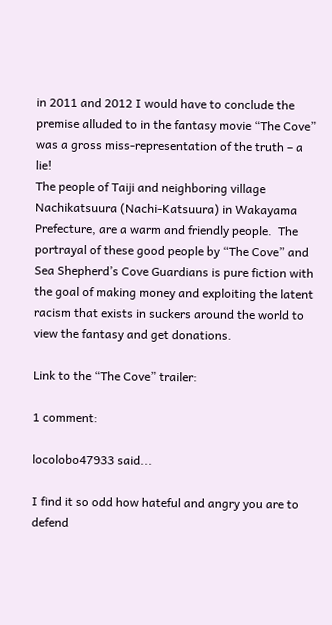in 2011 and 2012 I would have to conclude the premise alluded to in the fantasy movie “The Cove” was a gross miss-representation of the truth – a lie!
The people of Taiji and neighboring village Nachikatsuura (Nachi-Katsuura) in Wakayama Prefecture, are a warm and friendly people.  The portrayal of these good people by “The Cove” and Sea Shepherd’s Cove Guardians is pure fiction with the goal of making money and exploiting the latent racism that exists in suckers around the world to view the fantasy and get donations.

Link to the “The Cove” trailer:

1 comment:

locolobo47933 said...

I find it so odd how hateful and angry you are to defend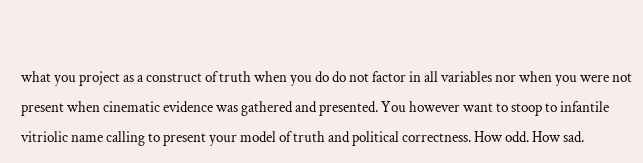what you project as a construct of truth when you do do not factor in all variables nor when you were not present when cinematic evidence was gathered and presented. You however want to stoop to infantile vitriolic name calling to present your model of truth and political correctness. How odd. How sad.